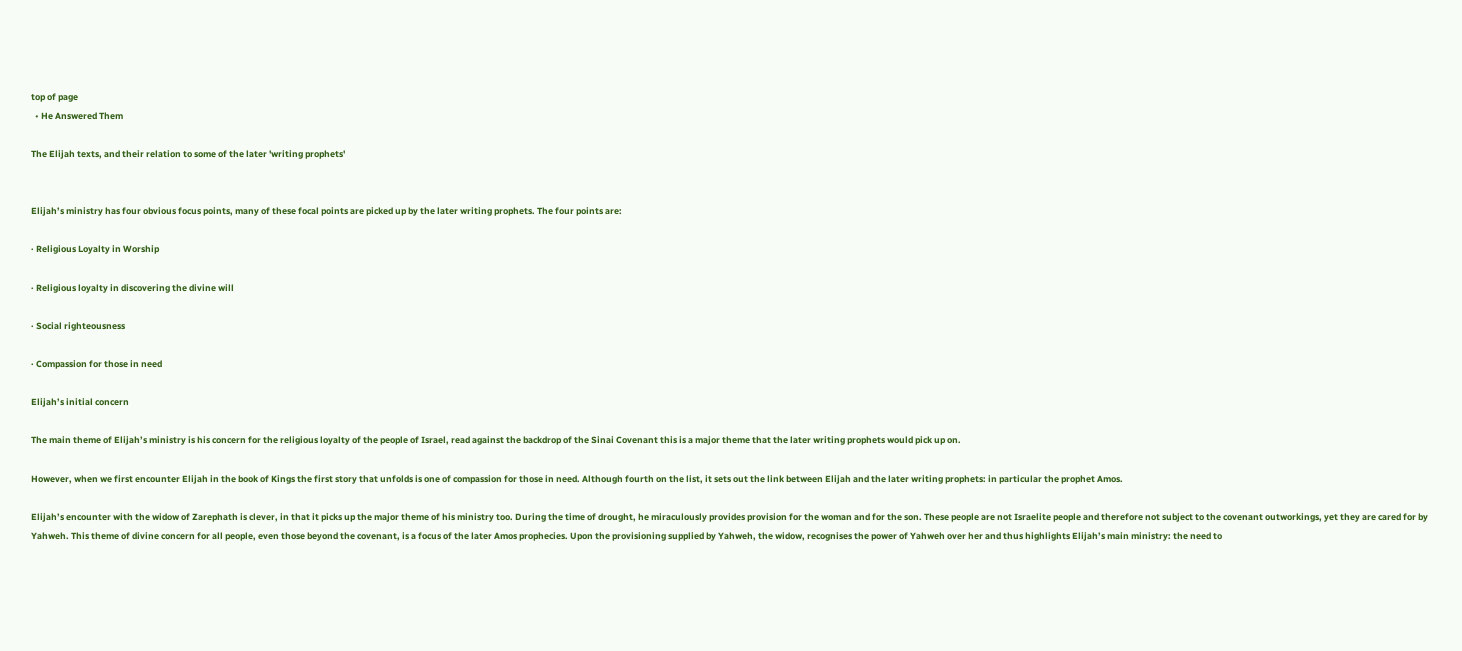top of page
  • He Answered Them

The Elijah texts, and their relation to some of the later 'writing prophets'


Elijah’s ministry has four obvious focus points, many of these focal points are picked up by the later writing prophets. The four points are:

· Religious Loyalty in Worship

· Religious loyalty in discovering the divine will

· Social righteousness

· Compassion for those in need

Elijah’s initial concern

The main theme of Elijah’s ministry is his concern for the religious loyalty of the people of Israel, read against the backdrop of the Sinai Covenant this is a major theme that the later writing prophets would pick up on.

However, when we first encounter Elijah in the book of Kings the first story that unfolds is one of compassion for those in need. Although fourth on the list, it sets out the link between Elijah and the later writing prophets: in particular the prophet Amos.

Elijah’s encounter with the widow of Zarephath is clever, in that it picks up the major theme of his ministry too. During the time of drought, he miraculously provides provision for the woman and for the son. These people are not Israelite people and therefore not subject to the covenant outworkings, yet they are cared for by Yahweh. This theme of divine concern for all people, even those beyond the covenant, is a focus of the later Amos prophecies. Upon the provisioning supplied by Yahweh, the widow, recognises the power of Yahweh over her and thus highlights Elijah’s main ministry: the need to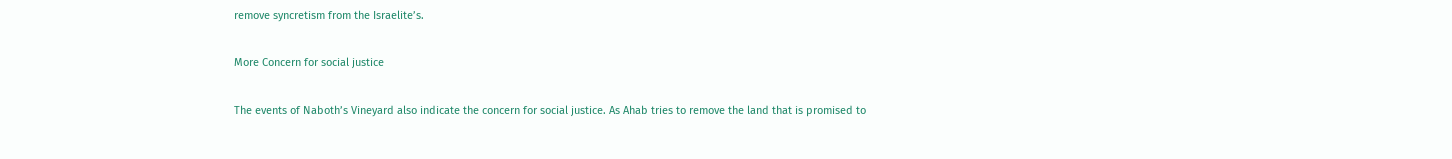remove syncretism from the Israelite’s.

More Concern for social justice

The events of Naboth’s Vineyard also indicate the concern for social justice. As Ahab tries to remove the land that is promised to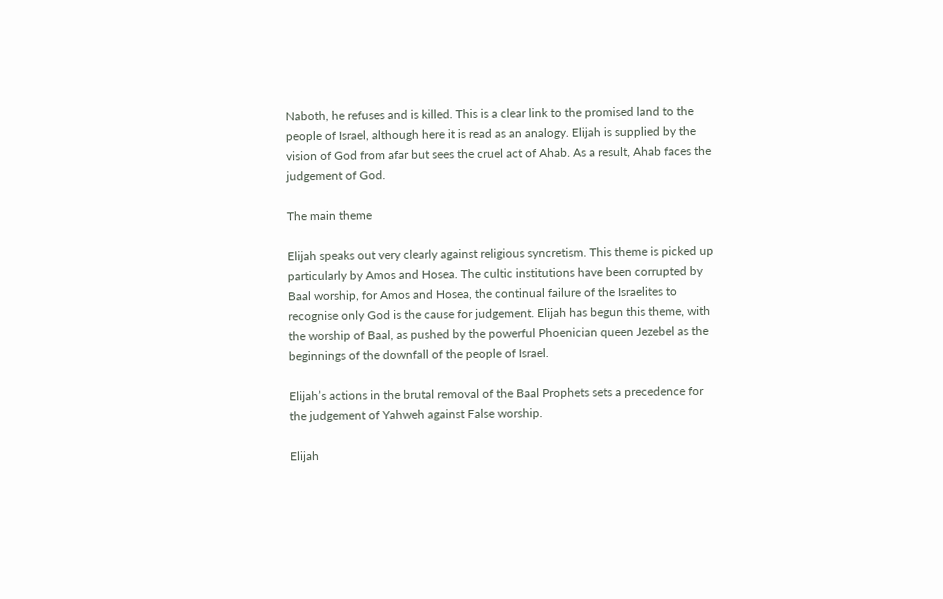Naboth, he refuses and is killed. This is a clear link to the promised land to the people of Israel, although here it is read as an analogy. Elijah is supplied by the vision of God from afar but sees the cruel act of Ahab. As a result, Ahab faces the judgement of God.

The main theme

Elijah speaks out very clearly against religious syncretism. This theme is picked up particularly by Amos and Hosea. The cultic institutions have been corrupted by Baal worship, for Amos and Hosea, the continual failure of the Israelites to recognise only God is the cause for judgement. Elijah has begun this theme, with the worship of Baal, as pushed by the powerful Phoenician queen Jezebel as the beginnings of the downfall of the people of Israel.

Elijah’s actions in the brutal removal of the Baal Prophets sets a precedence for the judgement of Yahweh against False worship.

Elijah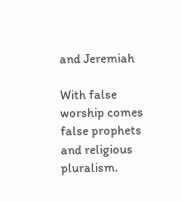and Jeremiah

With false worship comes false prophets and religious pluralism.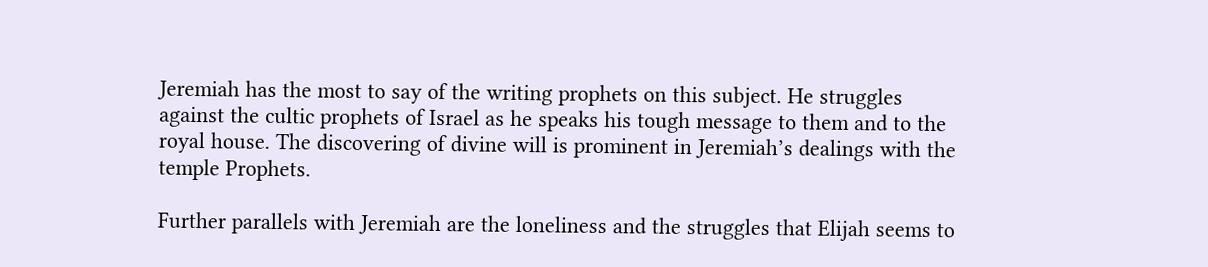Jeremiah has the most to say of the writing prophets on this subject. He struggles against the cultic prophets of Israel as he speaks his tough message to them and to the royal house. The discovering of divine will is prominent in Jeremiah’s dealings with the temple Prophets.

Further parallels with Jeremiah are the loneliness and the struggles that Elijah seems to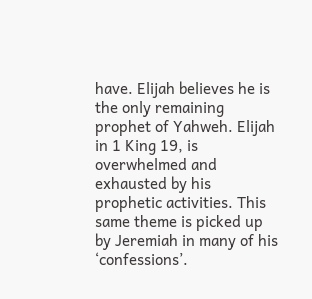have. Elijah believes he is the only remaining prophet of Yahweh. Elijah in 1 King 19, is overwhelmed and exhausted by his prophetic activities. This same theme is picked up by Jeremiah in many of his ‘confessions’.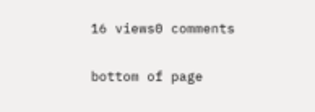16 views0 comments


bottom of page